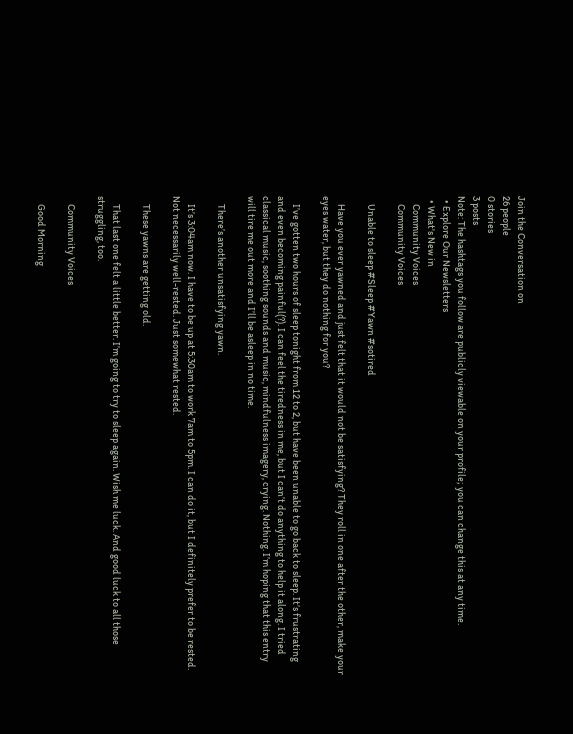Join the Conversation on
26 people
0 stories
3 posts
Note: The hashtags you follow are publicly viewable on your profile; you can change this at any time.
  • Explore Our Newsletters
  • What's New in
    Community Voices
    Community Voices

    Unable to sleep #Sleep #Yawn #sotired

    Have you ever yawned and just felt that it would not be satisfying? They roll in one after the other, make your eyes water, but they do nothing for you?

    I’ve gotten two hours of sleep tonight from 12 to 2, but have been unable to go back to sleep. It’s frustrating and even becoming painful(?). I can feel the tiredness in me, but I can’t do anything to help it along. I tried classical music, soothing sounds and music, mindfulness imagery, crying. Nothing. I’m hoping that this entry will tire me out more and I’ll be asleep in no time.

    There’s another unsatisfying yawn.

    It’s 3:04am now. I have to be up at 5:30am to work 7am to 5pm. I can do it, but I definitely prefer to be rested. Not necessarily well-rested. Just somewhat rested.

    These yawns are getting old.

    That last one felt a little better. I’m going to try to sleep again. Wish me luck. And good luck to all those struggling, too.

    Community Voices

    Good Morning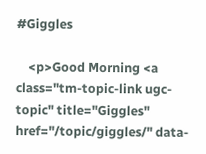#Giggles

    <p>Good Morning <a class="tm-topic-link ugc-topic" title="Giggles" href="/topic/giggles/" data-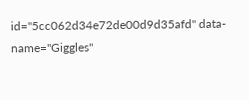id="5cc062d34e72de00d9d35afd" data-name="Giggles"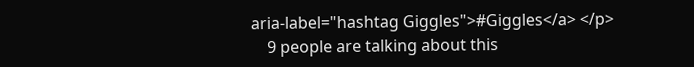aria-label="hashtag Giggles">#Giggles</a> </p>
    9 people are talking about this